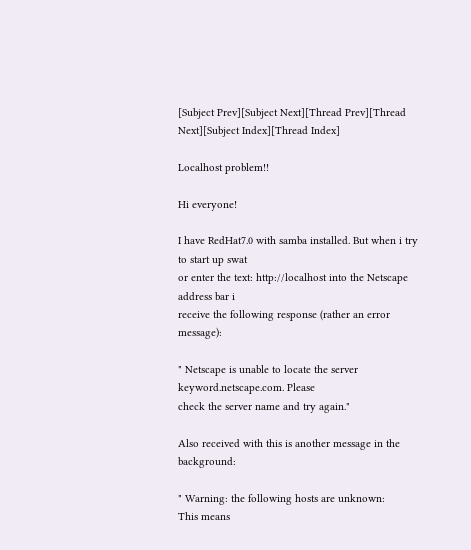[Subject Prev][Subject Next][Thread Prev][Thread Next][Subject Index][Thread Index]

Localhost problem!!

Hi everyone!

I have RedHat7.0 with samba installed. But when i try to start up swat
or enter the text: http://localhost into the Netscape address bar i
receive the following response (rather an error message):

" Netscape is unable to locate the server keyword.netscape.com. Please
check the server name and try again."

Also received with this is another message in the background:

" Warning: the following hosts are unknown:
This means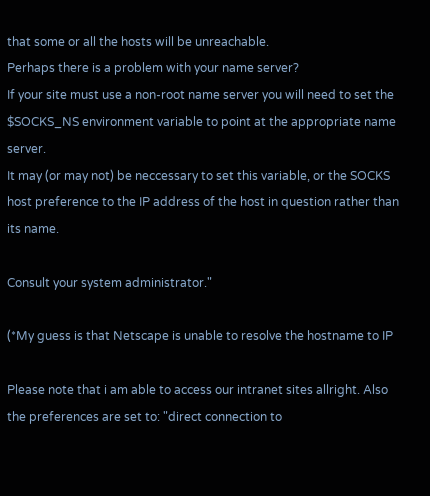that some or all the hosts will be unreachable.
Perhaps there is a problem with your name server?
If your site must use a non-root name server you will need to set the
$SOCKS_NS environment variable to point at the appropriate name server.
It may (or may not) be neccessary to set this variable, or the SOCKS
host preference to the IP address of the host in question rather than
its name.

Consult your system administrator."

(*My guess is that Netscape is unable to resolve the hostname to IP

Please note that i am able to access our intranet sites allright. Also
the preferences are set to: "direct connection to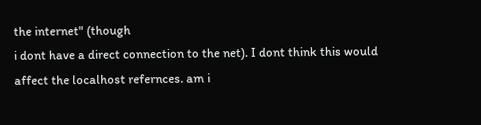the internet" (though
i dont have a direct connection to the net). I dont think this would
affect the localhost refernces. am i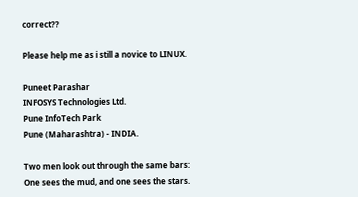correct??

Please help me as i still a novice to LINUX.

Puneet Parashar
INFOSYS Technologies Ltd.
Pune InfoTech Park
Pune (Maharashtra) - INDIA.

Two men look out through the same bars:
One sees the mud, and one sees the stars.